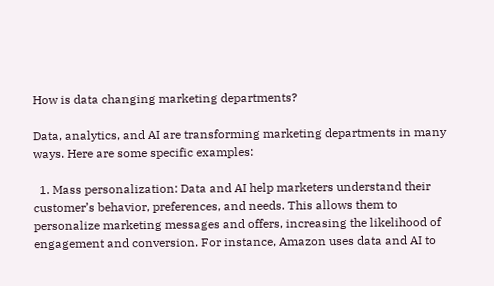How is data changing marketing departments?

Data, analytics, and AI are transforming marketing departments in many ways. Here are some specific examples:

  1. Mass personalization: Data and AI help marketers understand their customer’s behavior, preferences, and needs. This allows them to personalize marketing messages and offers, increasing the likelihood of engagement and conversion. For instance, Amazon uses data and AI to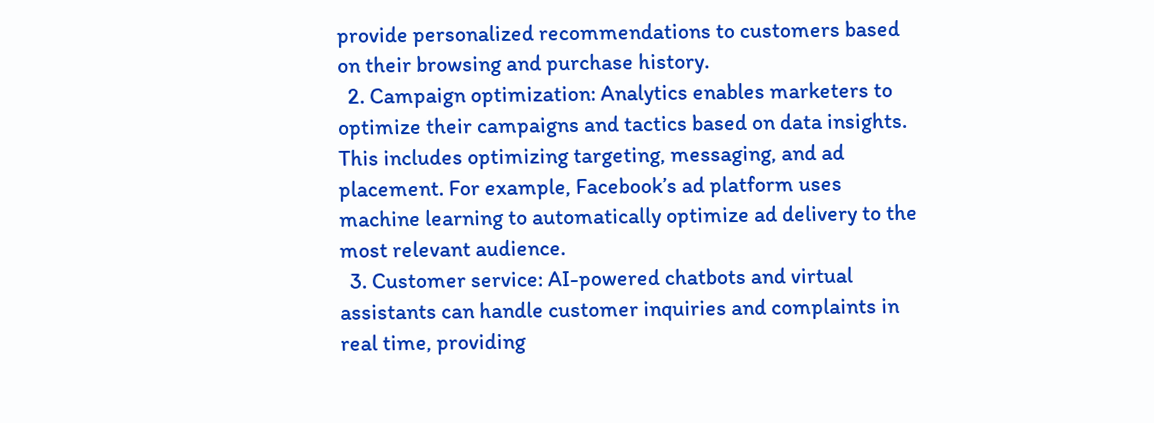provide personalized recommendations to customers based on their browsing and purchase history.
  2. Campaign optimization: Analytics enables marketers to optimize their campaigns and tactics based on data insights. This includes optimizing targeting, messaging, and ad placement. For example, Facebook’s ad platform uses machine learning to automatically optimize ad delivery to the most relevant audience.
  3. Customer service: AI-powered chatbots and virtual assistants can handle customer inquiries and complaints in real time, providing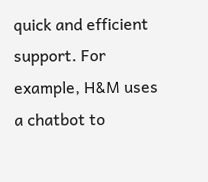quick and efficient support. For example, H&M uses a chatbot to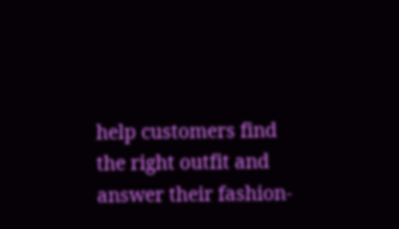help customers find the right outfit and answer their fashion-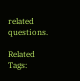related questions.

Related Tags: